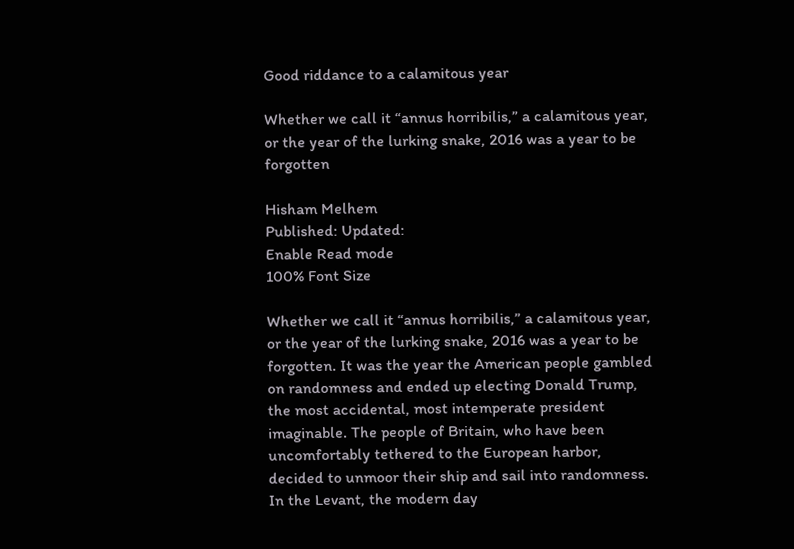Good riddance to a calamitous year

Whether we call it “annus horribilis,” a calamitous year, or the year of the lurking snake, 2016 was a year to be forgotten

Hisham Melhem
Published: Updated:
Enable Read mode
100% Font Size

Whether we call it “annus horribilis,” a calamitous year, or the year of the lurking snake, 2016 was a year to be forgotten. It was the year the American people gambled on randomness and ended up electing Donald Trump, the most accidental, most intemperate president imaginable. The people of Britain, who have been uncomfortably tethered to the European harbor, decided to unmoor their ship and sail into randomness. In the Levant, the modern day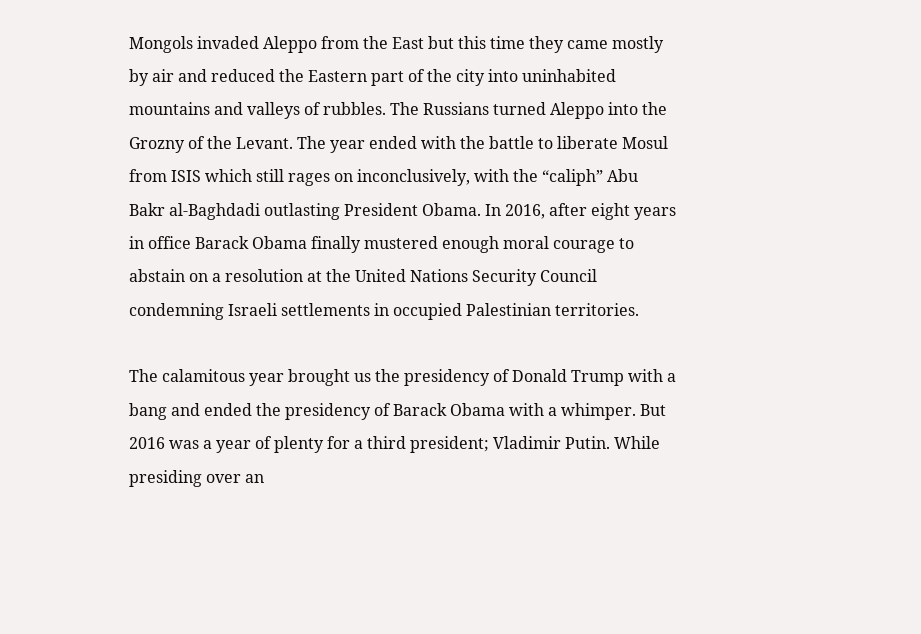Mongols invaded Aleppo from the East but this time they came mostly by air and reduced the Eastern part of the city into uninhabited mountains and valleys of rubbles. The Russians turned Aleppo into the Grozny of the Levant. The year ended with the battle to liberate Mosul from ISIS which still rages on inconclusively, with the “caliph” Abu Bakr al-Baghdadi outlasting President Obama. In 2016, after eight years in office Barack Obama finally mustered enough moral courage to abstain on a resolution at the United Nations Security Council condemning Israeli settlements in occupied Palestinian territories.

The calamitous year brought us the presidency of Donald Trump with a bang and ended the presidency of Barack Obama with a whimper. But 2016 was a year of plenty for a third president; Vladimir Putin. While presiding over an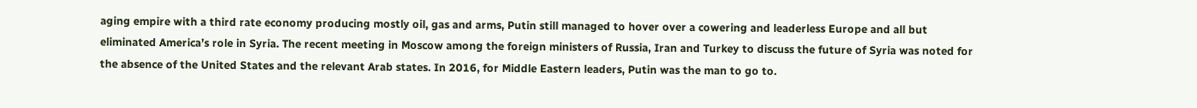aging empire with a third rate economy producing mostly oil, gas and arms, Putin still managed to hover over a cowering and leaderless Europe and all but eliminated America’s role in Syria. The recent meeting in Moscow among the foreign ministers of Russia, Iran and Turkey to discuss the future of Syria was noted for the absence of the United States and the relevant Arab states. In 2016, for Middle Eastern leaders, Putin was the man to go to.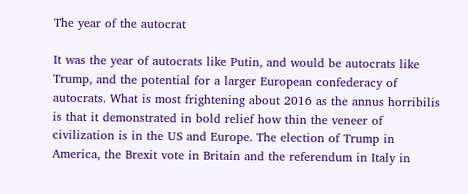The year of the autocrat

It was the year of autocrats like Putin, and would be autocrats like Trump, and the potential for a larger European confederacy of autocrats. What is most frightening about 2016 as the annus horribilis is that it demonstrated in bold relief how thin the veneer of civilization is in the US and Europe. The election of Trump in America, the Brexit vote in Britain and the referendum in Italy in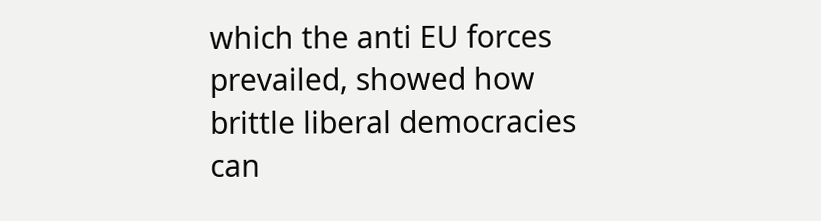which the anti EU forces prevailed, showed how brittle liberal democracies can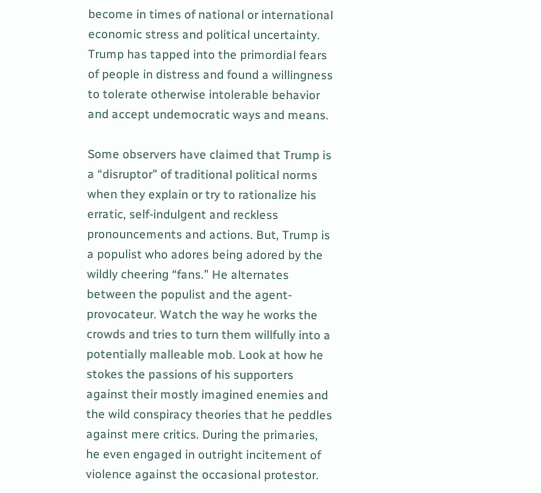become in times of national or international economic stress and political uncertainty. Trump has tapped into the primordial fears of people in distress and found a willingness to tolerate otherwise intolerable behavior and accept undemocratic ways and means.

Some observers have claimed that Trump is a “disruptor” of traditional political norms when they explain or try to rationalize his erratic, self-indulgent and reckless pronouncements and actions. But, Trump is a populist who adores being adored by the wildly cheering “fans.” He alternates between the populist and the agent-provocateur. Watch the way he works the crowds and tries to turn them willfully into a potentially malleable mob. Look at how he stokes the passions of his supporters against their mostly imagined enemies and the wild conspiracy theories that he peddles against mere critics. During the primaries, he even engaged in outright incitement of violence against the occasional protestor.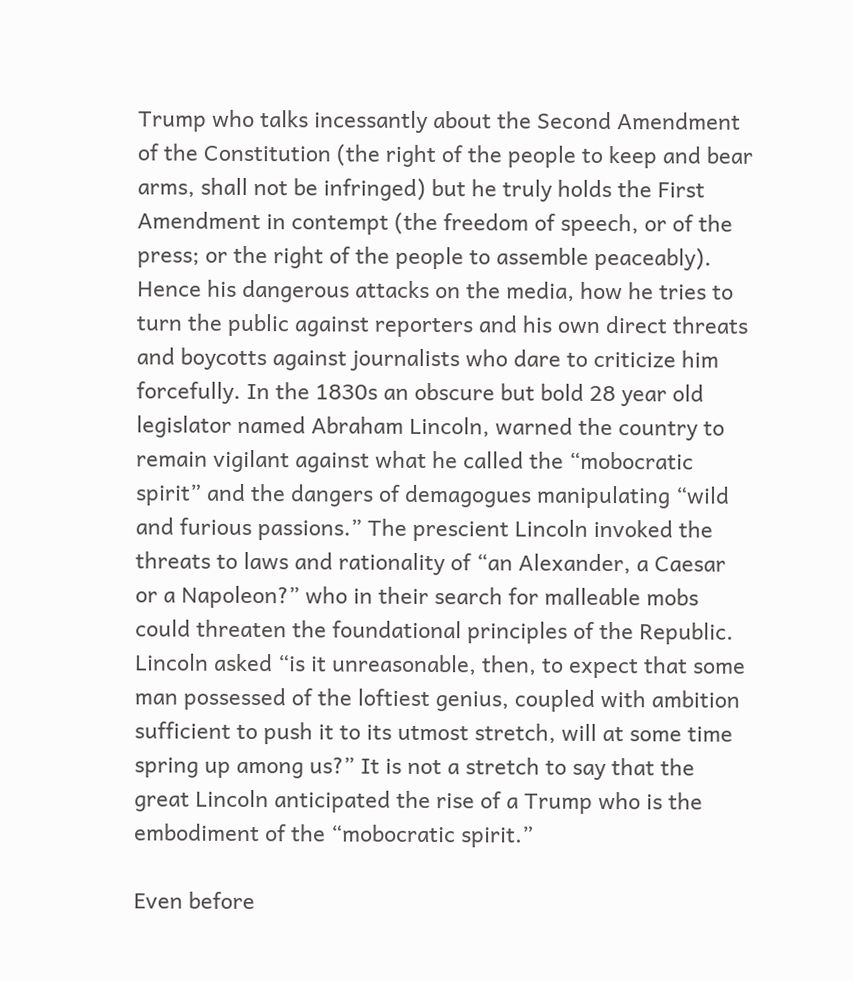Trump who talks incessantly about the Second Amendment of the Constitution (the right of the people to keep and bear arms, shall not be infringed) but he truly holds the First Amendment in contempt (the freedom of speech, or of the press; or the right of the people to assemble peaceably). Hence his dangerous attacks on the media, how he tries to turn the public against reporters and his own direct threats and boycotts against journalists who dare to criticize him forcefully. In the 1830s an obscure but bold 28 year old legislator named Abraham Lincoln, warned the country to remain vigilant against what he called the “mobocratic spirit” and the dangers of demagogues manipulating “wild and furious passions.” The prescient Lincoln invoked the threats to laws and rationality of “an Alexander, a Caesar or a Napoleon?” who in their search for malleable mobs could threaten the foundational principles of the Republic. Lincoln asked “is it unreasonable, then, to expect that some man possessed of the loftiest genius, coupled with ambition sufficient to push it to its utmost stretch, will at some time spring up among us?” It is not a stretch to say that the great Lincoln anticipated the rise of a Trump who is the embodiment of the “mobocratic spirit.”

Even before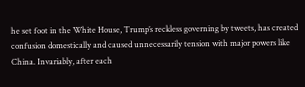he set foot in the White House, Trump’s reckless governing by tweets, has created confusion domestically and caused unnecessarily tension with major powers like China. Invariably, after each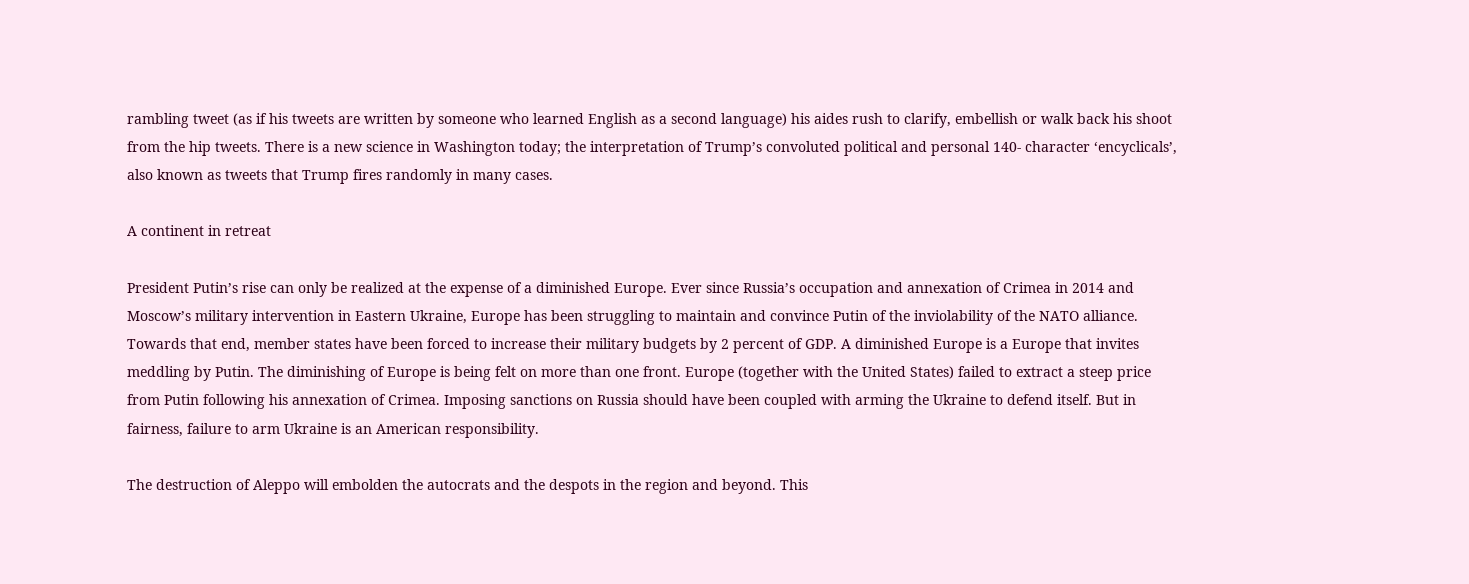rambling tweet (as if his tweets are written by someone who learned English as a second language) his aides rush to clarify, embellish or walk back his shoot from the hip tweets. There is a new science in Washington today; the interpretation of Trump’s convoluted political and personal 140- character ‘encyclicals’, also known as tweets that Trump fires randomly in many cases.

A continent in retreat

President Putin’s rise can only be realized at the expense of a diminished Europe. Ever since Russia’s occupation and annexation of Crimea in 2014 and Moscow’s military intervention in Eastern Ukraine, Europe has been struggling to maintain and convince Putin of the inviolability of the NATO alliance. Towards that end, member states have been forced to increase their military budgets by 2 percent of GDP. A diminished Europe is a Europe that invites meddling by Putin. The diminishing of Europe is being felt on more than one front. Europe (together with the United States) failed to extract a steep price from Putin following his annexation of Crimea. Imposing sanctions on Russia should have been coupled with arming the Ukraine to defend itself. But in fairness, failure to arm Ukraine is an American responsibility.

The destruction of Aleppo will embolden the autocrats and the despots in the region and beyond. This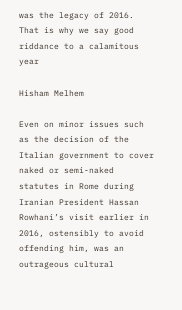was the legacy of 2016. That is why we say good riddance to a calamitous year

Hisham Melhem

Even on minor issues such as the decision of the Italian government to cover naked or semi-naked statutes in Rome during Iranian President Hassan Rowhani’s visit earlier in 2016, ostensibly to avoid offending him, was an outrageous cultural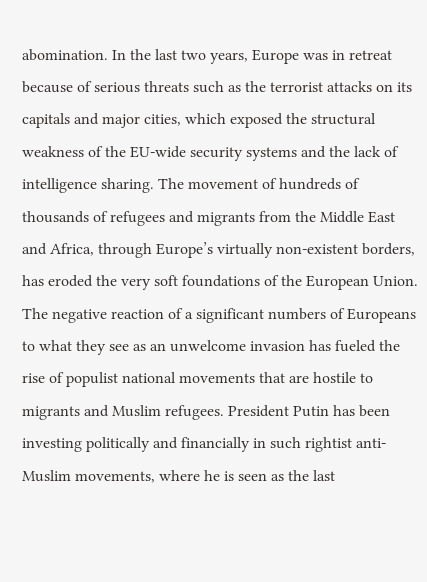abomination. In the last two years, Europe was in retreat because of serious threats such as the terrorist attacks on its capitals and major cities, which exposed the structural weakness of the EU-wide security systems and the lack of intelligence sharing. The movement of hundreds of thousands of refugees and migrants from the Middle East and Africa, through Europe’s virtually non-existent borders, has eroded the very soft foundations of the European Union. The negative reaction of a significant numbers of Europeans to what they see as an unwelcome invasion has fueled the rise of populist national movements that are hostile to migrants and Muslim refugees. President Putin has been investing politically and financially in such rightist anti-Muslim movements, where he is seen as the last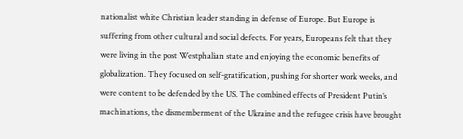nationalist white Christian leader standing in defense of Europe. But Europe is suffering from other cultural and social defects. For years, Europeans felt that they were living in the post Westphalian state and enjoying the economic benefits of globalization. They focused on self-gratification, pushing for shorter work weeks, and were content to be defended by the US. The combined effects of President Putin’s machinations, the dismemberment of the Ukraine and the refugee crisis have brought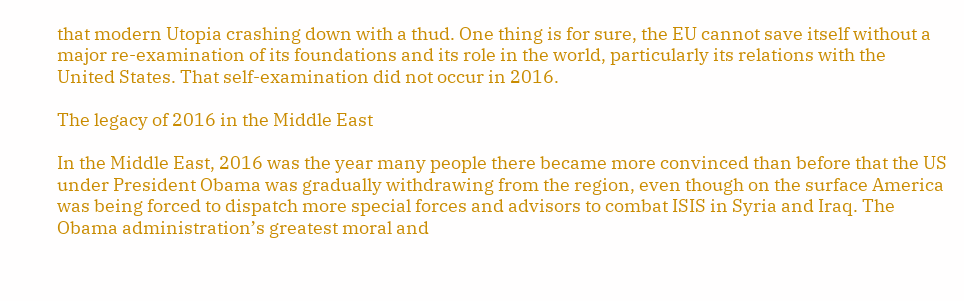that modern Utopia crashing down with a thud. One thing is for sure, the EU cannot save itself without a major re-examination of its foundations and its role in the world, particularly its relations with the United States. That self-examination did not occur in 2016.

The legacy of 2016 in the Middle East

In the Middle East, 2016 was the year many people there became more convinced than before that the US under President Obama was gradually withdrawing from the region, even though on the surface America was being forced to dispatch more special forces and advisors to combat ISIS in Syria and Iraq. The Obama administration’s greatest moral and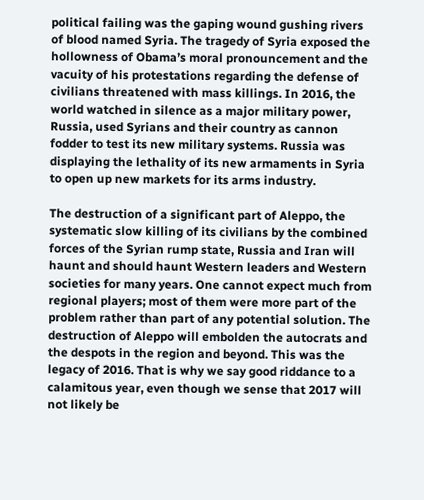political failing was the gaping wound gushing rivers of blood named Syria. The tragedy of Syria exposed the hollowness of Obama’s moral pronouncement and the vacuity of his protestations regarding the defense of civilians threatened with mass killings. In 2016, the world watched in silence as a major military power, Russia, used Syrians and their country as cannon fodder to test its new military systems. Russia was displaying the lethality of its new armaments in Syria to open up new markets for its arms industry.

The destruction of a significant part of Aleppo, the systematic slow killing of its civilians by the combined forces of the Syrian rump state, Russia and Iran will haunt and should haunt Western leaders and Western societies for many years. One cannot expect much from regional players; most of them were more part of the problem rather than part of any potential solution. The destruction of Aleppo will embolden the autocrats and the despots in the region and beyond. This was the legacy of 2016. That is why we say good riddance to a calamitous year, even though we sense that 2017 will not likely be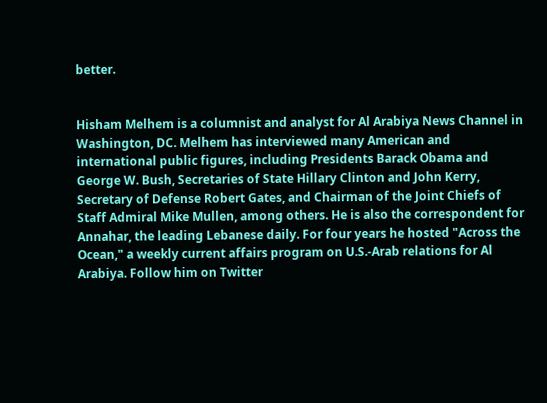better.


Hisham Melhem is a columnist and analyst for Al Arabiya News Channel in Washington, DC. Melhem has interviewed many American and international public figures, including Presidents Barack Obama and George W. Bush, Secretaries of State Hillary Clinton and John Kerry, Secretary of Defense Robert Gates, and Chairman of the Joint Chiefs of Staff Admiral Mike Mullen, among others. He is also the correspondent for Annahar, the leading Lebanese daily. For four years he hosted "Across the Ocean," a weekly current affairs program on U.S.-Arab relations for Al Arabiya. Follow him on Twitter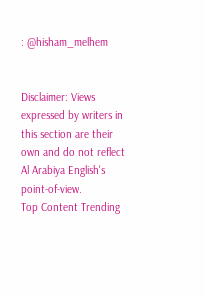: @hisham_melhem


Disclaimer: Views expressed by writers in this section are their own and do not reflect Al Arabiya English's point-of-view.
Top Content Trending